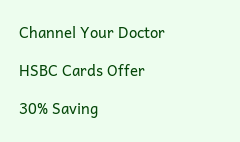Channel Your Doctor

HSBC Cards Offer

30% Saving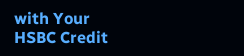with Your HSBC Credit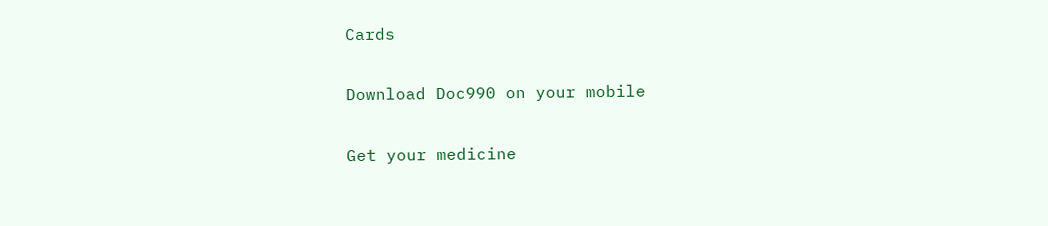Cards

Download Doc990 on your mobile

Get your medicine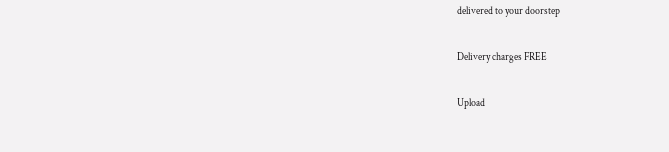delivered to your doorstep

Delivery charges FREE

Upload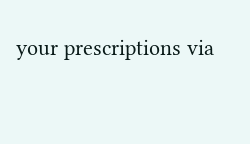your prescriptions via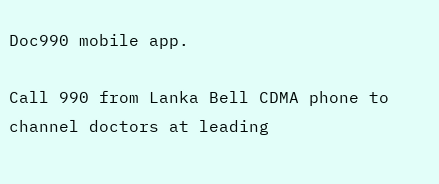Doc990 mobile app.

Call 990 from Lanka Bell CDMA phone to channel doctors at leading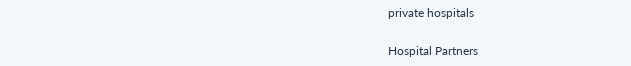private hospitals

Hospital Partners